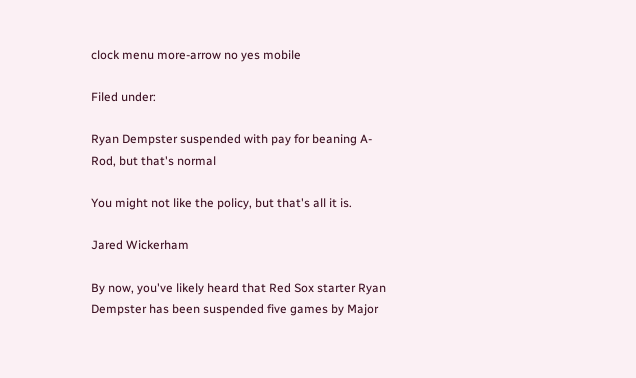clock menu more-arrow no yes mobile

Filed under:

Ryan Dempster suspended with pay for beaning A-Rod, but that's normal

You might not like the policy, but that's all it is.

Jared Wickerham

By now, you've likely heard that Red Sox starter Ryan Dempster has been suspended five games by Major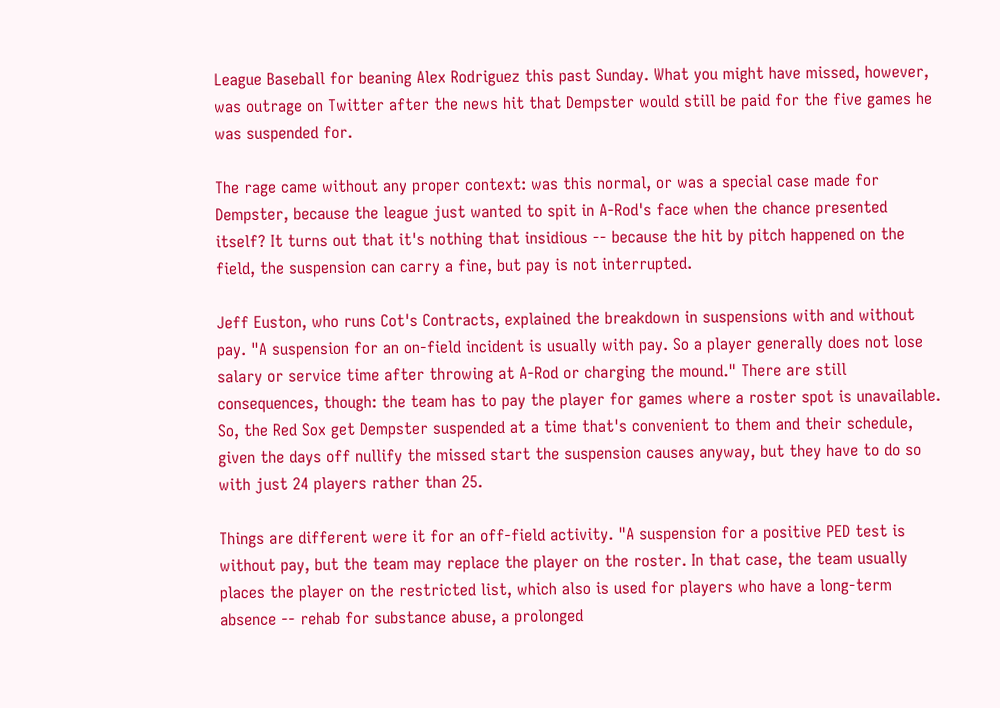League Baseball for beaning Alex Rodriguez this past Sunday. What you might have missed, however, was outrage on Twitter after the news hit that Dempster would still be paid for the five games he was suspended for.

The rage came without any proper context: was this normal, or was a special case made for Dempster, because the league just wanted to spit in A-Rod's face when the chance presented itself? It turns out that it's nothing that insidious -- because the hit by pitch happened on the field, the suspension can carry a fine, but pay is not interrupted.

Jeff Euston, who runs Cot's Contracts, explained the breakdown in suspensions with and without pay. "A suspension for an on-field incident is usually with pay. So a player generally does not lose salary or service time after throwing at A-Rod or charging the mound." There are still consequences, though: the team has to pay the player for games where a roster spot is unavailable. So, the Red Sox get Dempster suspended at a time that's convenient to them and their schedule, given the days off nullify the missed start the suspension causes anyway, but they have to do so with just 24 players rather than 25.

Things are different were it for an off-field activity. "A suspension for a positive PED test is without pay, but the team may replace the player on the roster. In that case, the team usually places the player on the restricted list, which also is used for players who have a long-term absence -- rehab for substance abuse, a prolonged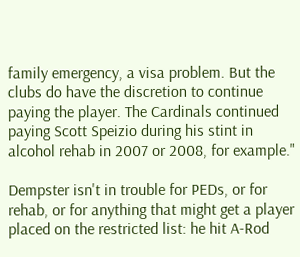family emergency, a visa problem. But the clubs do have the discretion to continue paying the player. The Cardinals continued paying Scott Speizio during his stint in alcohol rehab in 2007 or 2008, for example."

Dempster isn't in trouble for PEDs, or for rehab, or for anything that might get a player placed on the restricted list: he hit A-Rod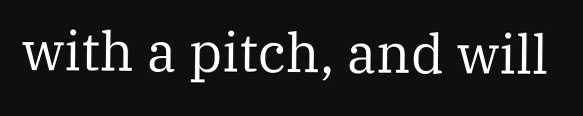with a pitch, and will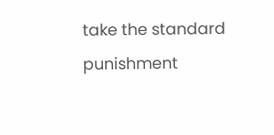take the standard punishment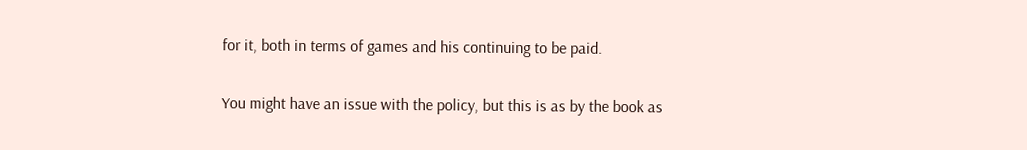for it, both in terms of games and his continuing to be paid.

You might have an issue with the policy, but this is as by the book as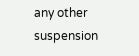any other suspension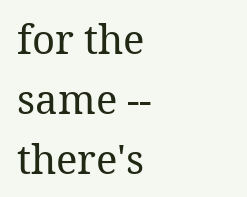for the same -- there's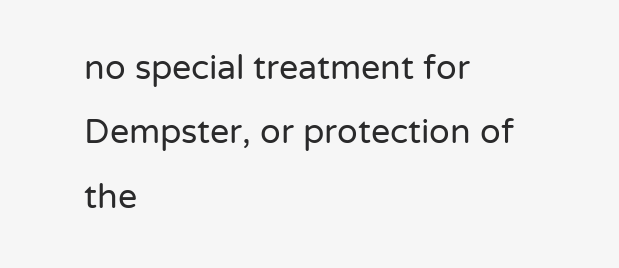no special treatment for Dempster, or protection of the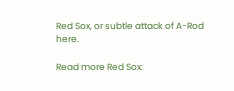Red Sox, or subtle attack of A-Rod here.

Read more Red Sox: